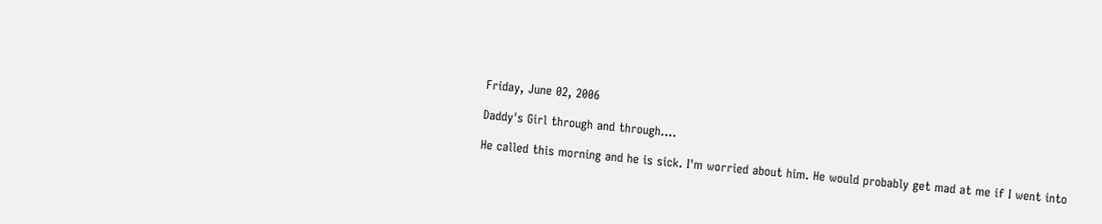Friday, June 02, 2006

Daddy's Girl through and through....

He called this morning and he is sick. I'm worried about him. He would probably get mad at me if I went into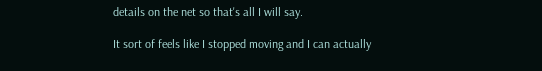details on the net so that's all I will say.

It sort of feels like I stopped moving and I can actually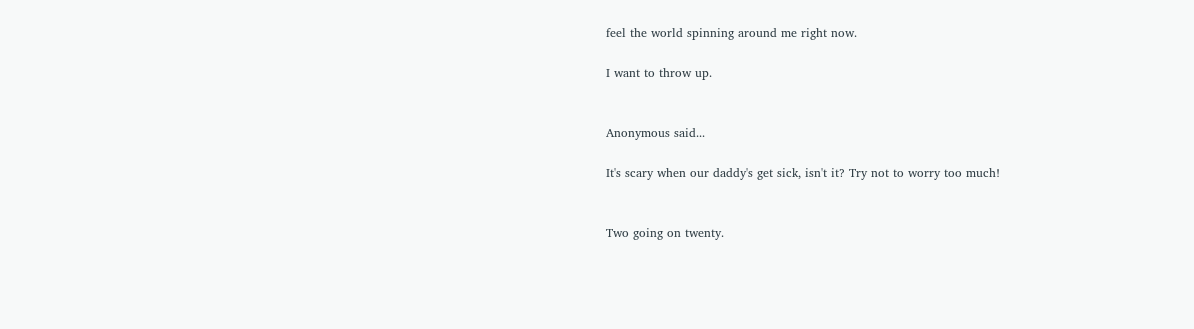feel the world spinning around me right now.

I want to throw up.


Anonymous said...

It's scary when our daddy's get sick, isn't it? Try not to worry too much!


Two going on twenty.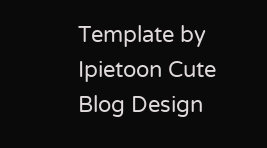Template by Ipietoon Cute Blog Design